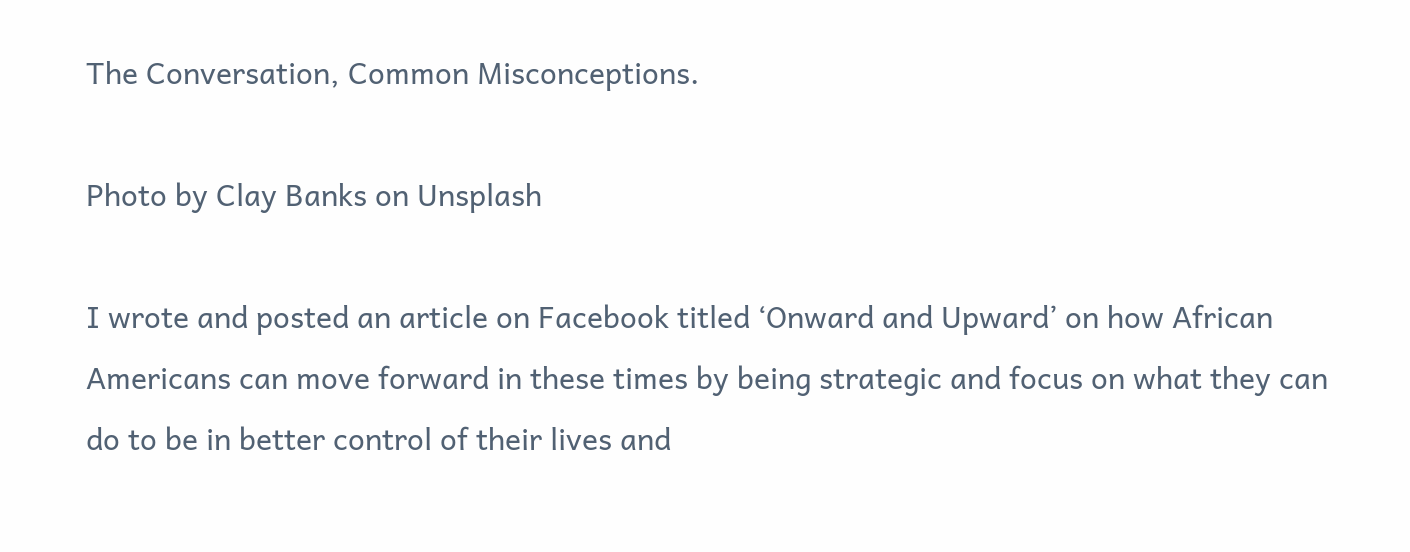The Conversation, Common Misconceptions.

Photo by Clay Banks on Unsplash

I wrote and posted an article on Facebook titled ‘Onward and Upward’ on how African Americans can move forward in these times by being strategic and focus on what they can do to be in better control of their lives and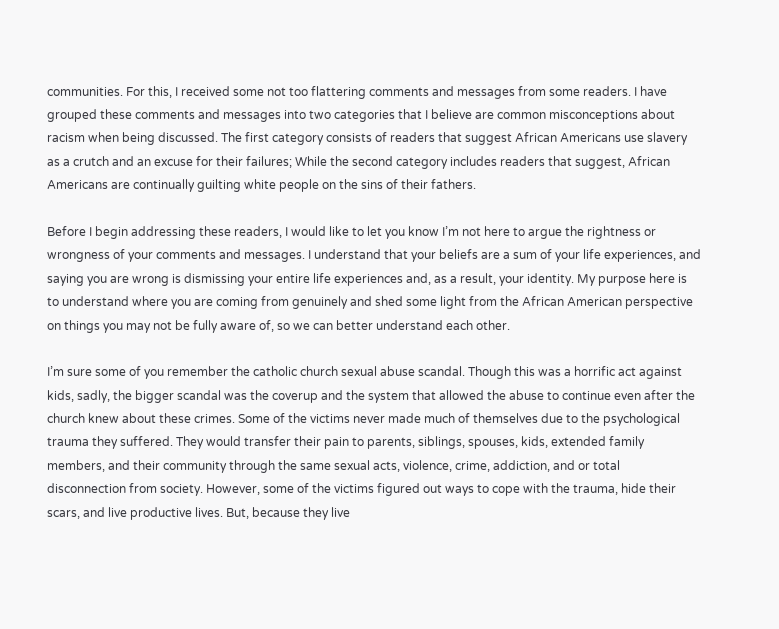communities. For this, I received some not too flattering comments and messages from some readers. I have grouped these comments and messages into two categories that I believe are common misconceptions about racism when being discussed. The first category consists of readers that suggest African Americans use slavery as a crutch and an excuse for their failures; While the second category includes readers that suggest, African Americans are continually guilting white people on the sins of their fathers.

Before I begin addressing these readers, I would like to let you know I’m not here to argue the rightness or wrongness of your comments and messages. I understand that your beliefs are a sum of your life experiences, and saying you are wrong is dismissing your entire life experiences and, as a result, your identity. My purpose here is to understand where you are coming from genuinely and shed some light from the African American perspective on things you may not be fully aware of, so we can better understand each other.

I’m sure some of you remember the catholic church sexual abuse scandal. Though this was a horrific act against kids, sadly, the bigger scandal was the coverup and the system that allowed the abuse to continue even after the church knew about these crimes. Some of the victims never made much of themselves due to the psychological trauma they suffered. They would transfer their pain to parents, siblings, spouses, kids, extended family members, and their community through the same sexual acts, violence, crime, addiction, and or total disconnection from society. However, some of the victims figured out ways to cope with the trauma, hide their scars, and live productive lives. But, because they live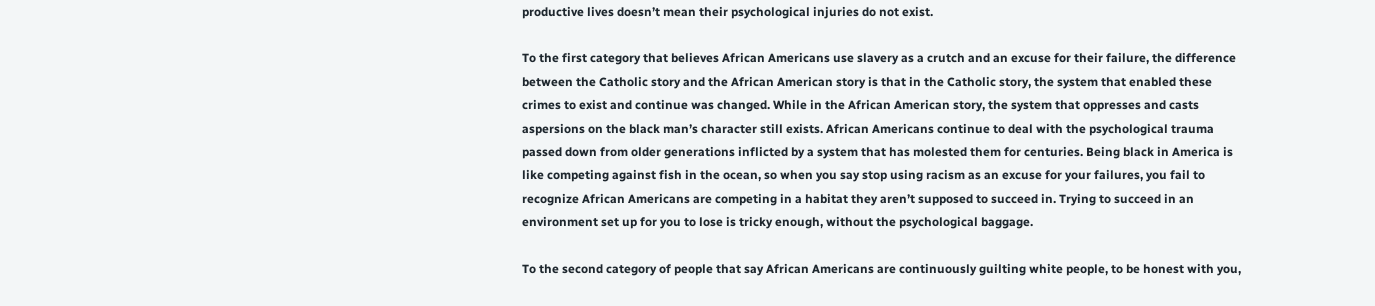productive lives doesn’t mean their psychological injuries do not exist.

To the first category that believes African Americans use slavery as a crutch and an excuse for their failure, the difference between the Catholic story and the African American story is that in the Catholic story, the system that enabled these crimes to exist and continue was changed. While in the African American story, the system that oppresses and casts aspersions on the black man’s character still exists. African Americans continue to deal with the psychological trauma passed down from older generations inflicted by a system that has molested them for centuries. Being black in America is like competing against fish in the ocean, so when you say stop using racism as an excuse for your failures, you fail to recognize African Americans are competing in a habitat they aren’t supposed to succeed in. Trying to succeed in an environment set up for you to lose is tricky enough, without the psychological baggage.

To the second category of people that say African Americans are continuously guilting white people, to be honest with you,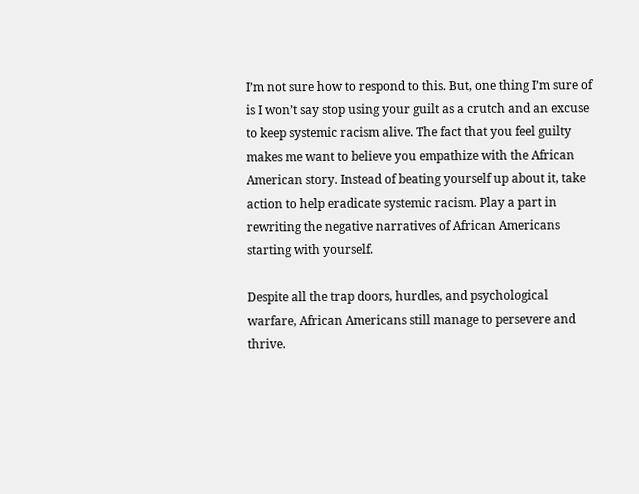I’m not sure how to respond to this. But, one thing I’m sure of is I won’t say stop using your guilt as a crutch and an excuse to keep systemic racism alive. The fact that you feel guilty makes me want to believe you empathize with the African American story. Instead of beating yourself up about it, take action to help eradicate systemic racism. Play a part in rewriting the negative narratives of African Americans starting with yourself.

Despite all the trap doors, hurdles, and psychological warfare, African Americans still manage to persevere and thrive.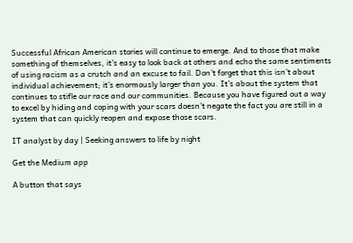Successful African American stories will continue to emerge. And to those that make something of themselves, it’s easy to look back at others and echo the same sentiments of using racism as a crutch and an excuse to fail. Don’t forget that this isn’t about individual achievement; it’s enormously larger than you. It’s about the system that continues to stifle our race and our communities. Because you have figured out a way to excel by hiding and coping with your scars doesn’t negate the fact you are still in a system that can quickly reopen and expose those scars.

IT analyst by day | Seeking answers to life by night

Get the Medium app

A button that says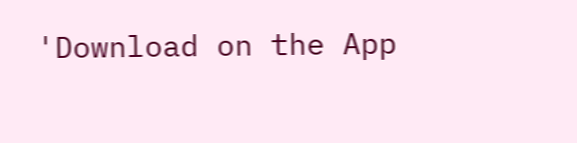'Download on the App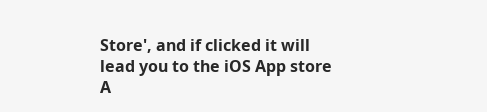Store', and if clicked it will lead you to the iOS App store
A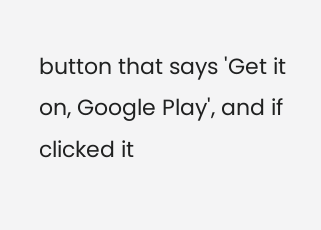button that says 'Get it on, Google Play', and if clicked it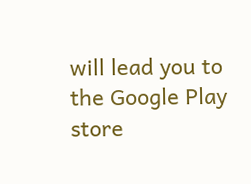will lead you to the Google Play store